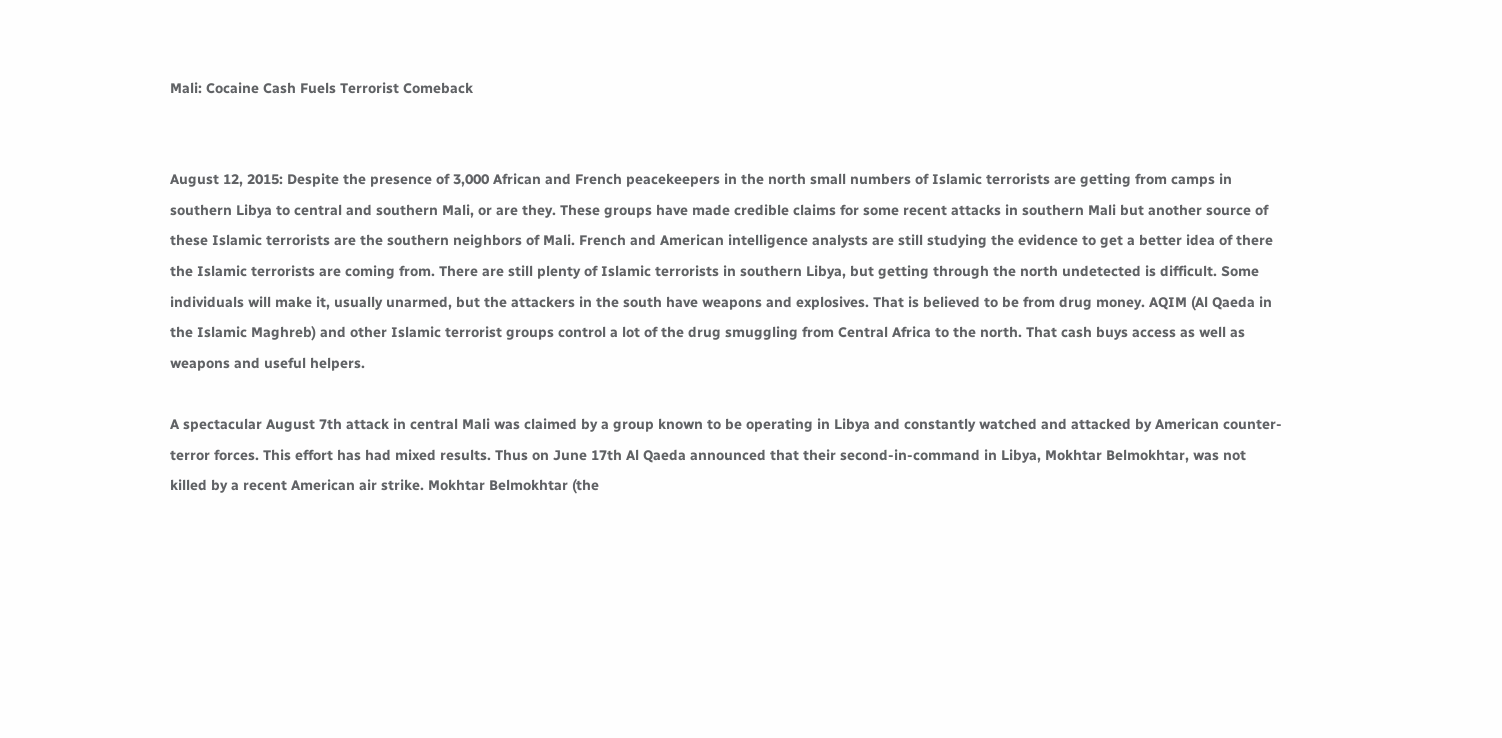Mali: Cocaine Cash Fuels Terrorist Comeback


August 12, 2015: Despite the presence of 3,000 African and French peacekeepers in the north small numbers of Islamic terrorists are getting from camps in southern Libya to central and southern Mali, or are they. These groups have made credible claims for some recent attacks in southern Mali but another source of these Islamic terrorists are the southern neighbors of Mali. French and American intelligence analysts are still studying the evidence to get a better idea of there the Islamic terrorists are coming from. There are still plenty of Islamic terrorists in southern Libya, but getting through the north undetected is difficult. Some individuals will make it, usually unarmed, but the attackers in the south have weapons and explosives. That is believed to be from drug money. AQIM (Al Qaeda in the Islamic Maghreb) and other Islamic terrorist groups control a lot of the drug smuggling from Central Africa to the north. That cash buys access as well as weapons and useful helpers.

A spectacular August 7th attack in central Mali was claimed by a group known to be operating in Libya and constantly watched and attacked by American counter-terror forces. This effort has had mixed results. Thus on June 17th Al Qaeda announced that their second-in-command in Libya, Mokhtar Belmokhtar, was not killed by a recent American air strike. Mokhtar Belmokhtar (the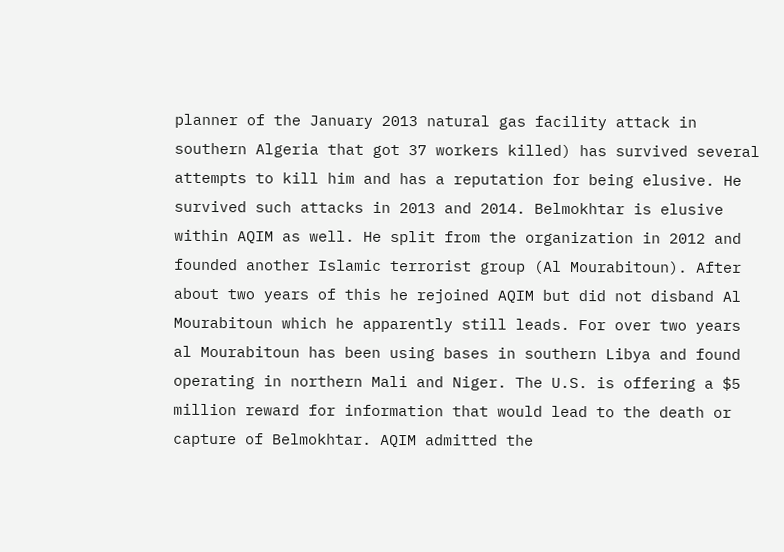planner of the January 2013 natural gas facility attack in southern Algeria that got 37 workers killed) has survived several attempts to kill him and has a reputation for being elusive. He survived such attacks in 2013 and 2014. Belmokhtar is elusive within AQIM as well. He split from the organization in 2012 and founded another Islamic terrorist group (Al Mourabitoun). After about two years of this he rejoined AQIM but did not disband Al Mourabitoun which he apparently still leads. For over two years al Mourabitoun has been using bases in southern Libya and found operating in northern Mali and Niger. The U.S. is offering a $5 million reward for information that would lead to the death or capture of Belmokhtar. AQIM admitted the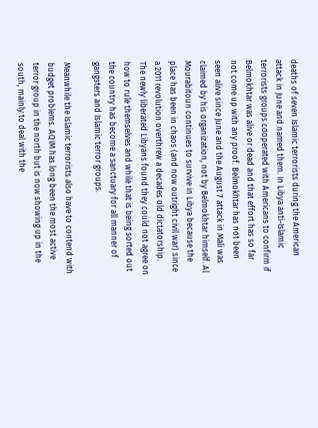deaths of seven Islamic terrorists during the American attack in June and named them. In Libya anti-Islamic terrorists groups cooperated with Americans to confirm if Belmokhtar was alive or dead and that effort has so far not come up with any proof. Belmokhtar has not been seen alive since June and the August 7 attack in Mali was claimed by his organization, not by Belmokhtar himself. Al Mourabitoun continues to survive in Libya because the place has been in chaos (and now outright civil war) since a 2011 revolution overthrew a decades old dictatorship. The newly liberated Libyans found they could not agree on how to rule themselves and while that is being sorted out the country has become a sanctuary for all manner of gangsters and Islamic terror groups.

Meanwhile the Islamic terrorists also have to contend with budget problems. AQIM has long been the most active terror group in the north but is now showing up in the south, mainly to deal with the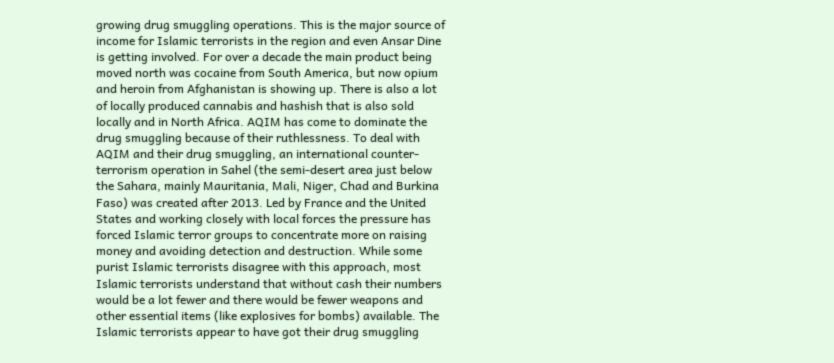growing drug smuggling operations. This is the major source of income for Islamic terrorists in the region and even Ansar Dine is getting involved. For over a decade the main product being moved north was cocaine from South America, but now opium and heroin from Afghanistan is showing up. There is also a lot of locally produced cannabis and hashish that is also sold locally and in North Africa. AQIM has come to dominate the drug smuggling because of their ruthlessness. To deal with AQIM and their drug smuggling, an international counter-terrorism operation in Sahel (the semi-desert area just below the Sahara, mainly Mauritania, Mali, Niger, Chad and Burkina Faso) was created after 2013. Led by France and the United States and working closely with local forces the pressure has forced Islamic terror groups to concentrate more on raising money and avoiding detection and destruction. While some purist Islamic terrorists disagree with this approach, most Islamic terrorists understand that without cash their numbers would be a lot fewer and there would be fewer weapons and other essential items (like explosives for bombs) available. The Islamic terrorists appear to have got their drug smuggling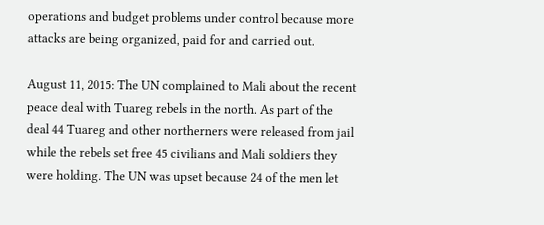operations and budget problems under control because more attacks are being organized, paid for and carried out.

August 11, 2015: The UN complained to Mali about the recent peace deal with Tuareg rebels in the north. As part of the deal 44 Tuareg and other northerners were released from jail while the rebels set free 45 civilians and Mali soldiers they were holding. The UN was upset because 24 of the men let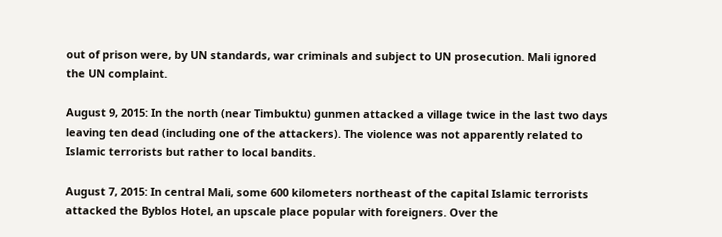out of prison were, by UN standards, war criminals and subject to UN prosecution. Mali ignored the UN complaint.

August 9, 2015: In the north (near Timbuktu) gunmen attacked a village twice in the last two days leaving ten dead (including one of the attackers). The violence was not apparently related to Islamic terrorists but rather to local bandits.

August 7, 2015: In central Mali, some 600 kilometers northeast of the capital Islamic terrorists attacked the Byblos Hotel, an upscale place popular with foreigners. Over the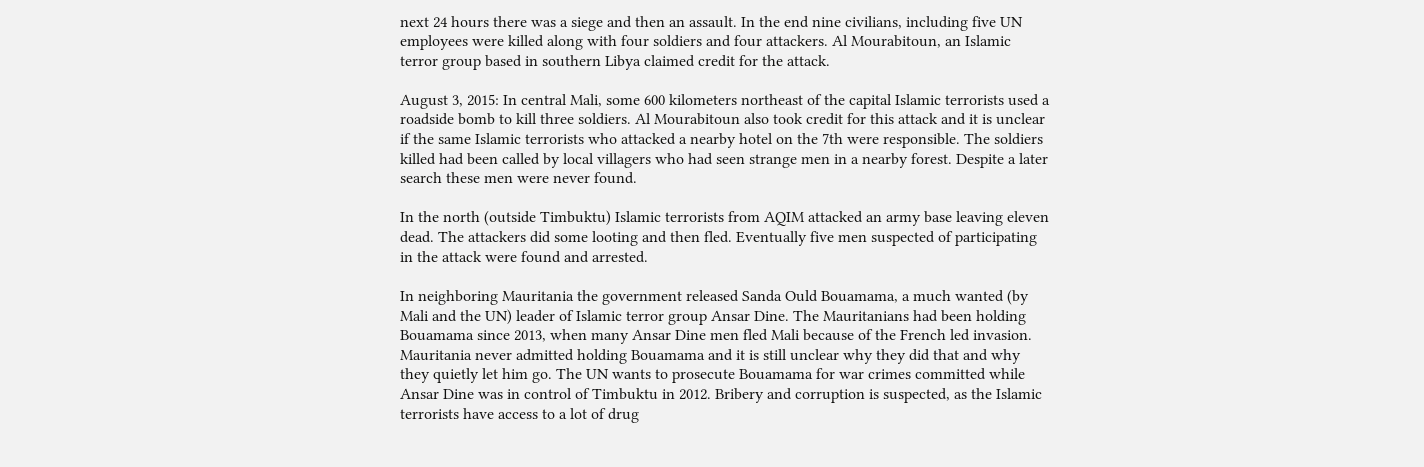next 24 hours there was a siege and then an assault. In the end nine civilians, including five UN employees were killed along with four soldiers and four attackers. Al Mourabitoun, an Islamic terror group based in southern Libya claimed credit for the attack.

August 3, 2015: In central Mali, some 600 kilometers northeast of the capital Islamic terrorists used a roadside bomb to kill three soldiers. Al Mourabitoun also took credit for this attack and it is unclear if the same Islamic terrorists who attacked a nearby hotel on the 7th were responsible. The soldiers killed had been called by local villagers who had seen strange men in a nearby forest. Despite a later search these men were never found.

In the north (outside Timbuktu) Islamic terrorists from AQIM attacked an army base leaving eleven dead. The attackers did some looting and then fled. Eventually five men suspected of participating in the attack were found and arrested.

In neighboring Mauritania the government released Sanda Ould Bouamama, a much wanted (by Mali and the UN) leader of Islamic terror group Ansar Dine. The Mauritanians had been holding Bouamama since 2013, when many Ansar Dine men fled Mali because of the French led invasion. Mauritania never admitted holding Bouamama and it is still unclear why they did that and why they quietly let him go. The UN wants to prosecute Bouamama for war crimes committed while Ansar Dine was in control of Timbuktu in 2012. Bribery and corruption is suspected, as the Islamic terrorists have access to a lot of drug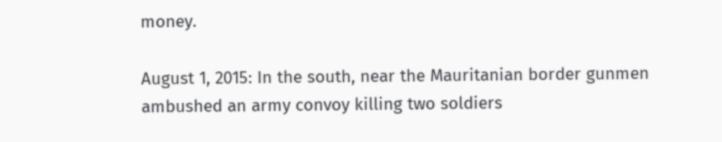money.

August 1, 2015: In the south, near the Mauritanian border gunmen ambushed an army convoy killing two soldiers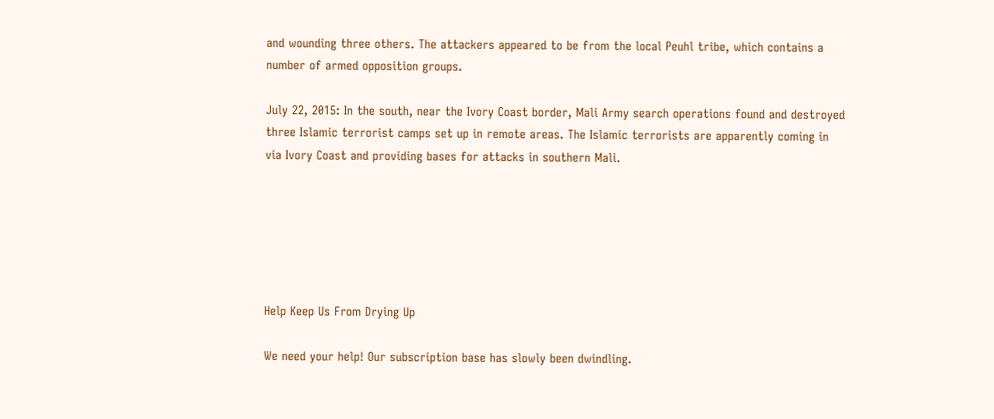and wounding three others. The attackers appeared to be from the local Peuhl tribe, which contains a number of armed opposition groups.

July 22, 2015: In the south, near the Ivory Coast border, Mali Army search operations found and destroyed three Islamic terrorist camps set up in remote areas. The Islamic terrorists are apparently coming in via Ivory Coast and providing bases for attacks in southern Mali.






Help Keep Us From Drying Up

We need your help! Our subscription base has slowly been dwindling.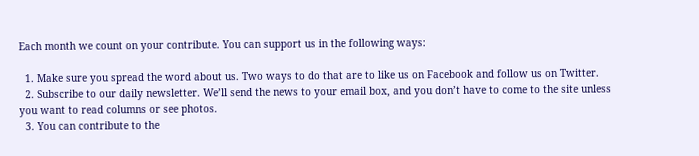Each month we count on your contribute. You can support us in the following ways:

  1. Make sure you spread the word about us. Two ways to do that are to like us on Facebook and follow us on Twitter.
  2. Subscribe to our daily newsletter. We’ll send the news to your email box, and you don’t have to come to the site unless you want to read columns or see photos.
  3. You can contribute to the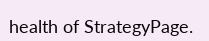health of StrategyPage.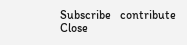Subscribe   contribute   Close